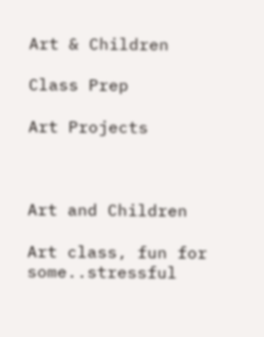Art & Children

Class Prep

Art Projects



Art and Children

Art class, fun for some..stressful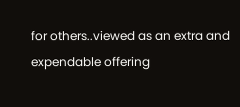for others..viewed as an extra and expendable offering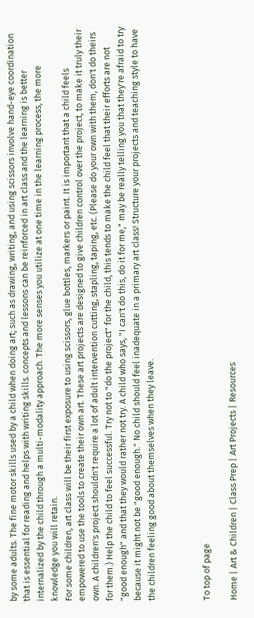by some adults. The fine motor skills used by a child when doing art; such as drawing, writing, and using scissors involve hand-eye coordination that is essential for reading and helps with writing skills. concepts and lessons can be reinforced in art class and the learning is better internalized by the child through a multi-modality approach. The more senses you utilize at one time in the learning process, the more knowledge you will retain.
For some children, art class will be their first exposure to using scissors, glue bottles, markers or paint. It is important that a child feels empowered to use the tools to create their own art. These art projects are designed to give children control over the project, to make it truly their own. A children's project shouldn't require a lot of adult intervention cutting, stapling, taping, etc. (Please do your own with them, don't do theirs for them.) Help the child to feel successful. Try not to "do the project" for the child, this tends to make the child feel that their efforts are not "good enough" and that they would rather not try. A child who says, "I can't do this, do it for me," may be really telling you that they're afraid to try because it might not be "good enough." No child should feel inadequate in a primary art class! Structure your projects and teaching style to have the children feeling good about themselves when they leave.



To top of page

Home | Art & Children | Class Prep | Art Projects | Resources